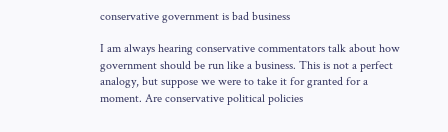conservative government is bad business

I am always hearing conservative commentators talk about how government should be run like a business. This is not a perfect analogy, but suppose we were to take it for granted for a moment. Are conservative political policies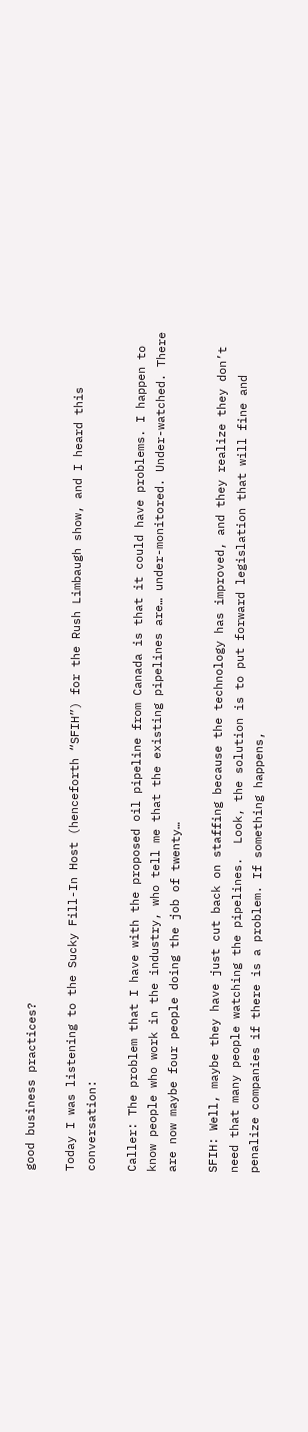good business practices?

Today I was listening to the Sucky Fill-In Host (henceforth “SFIH”) for the Rush Limbaugh show, and I heard this conversation:

Caller: The problem that I have with the proposed oil pipeline from Canada is that it could have problems. I happen to know people who work in the industry, who tell me that the existing pipelines are… under-monitored. Under-watched. There are now maybe four people doing the job of twenty…

SFIH: Well, maybe they have just cut back on staffing because the technology has improved, and they realize they don’t need that many people watching the pipelines.  Look, the solution is to put forward legislation that will fine and penalize companies if there is a problem. If something happens,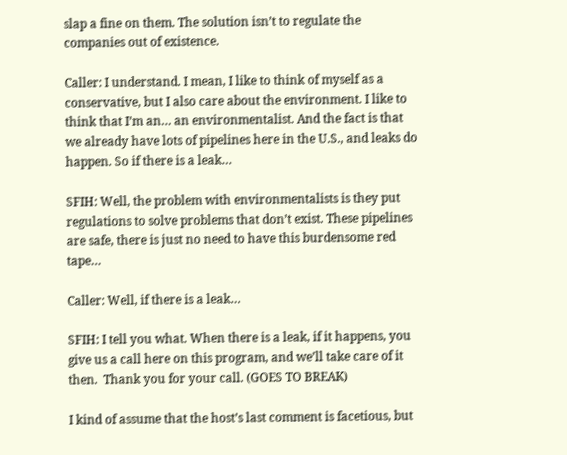slap a fine on them. The solution isn’t to regulate the companies out of existence.

Caller: I understand. I mean, I like to think of myself as a conservative, but I also care about the environment. I like to think that I’m an… an environmentalist. And the fact is that we already have lots of pipelines here in the U.S., and leaks do happen. So if there is a leak…

SFIH: Well, the problem with environmentalists is they put regulations to solve problems that don’t exist. These pipelines are safe, there is just no need to have this burdensome red tape…

Caller: Well, if there is a leak…

SFIH: I tell you what. When there is a leak, if it happens, you give us a call here on this program, and we’ll take care of it then.  Thank you for your call. (GOES TO BREAK)

I kind of assume that the host’s last comment is facetious, but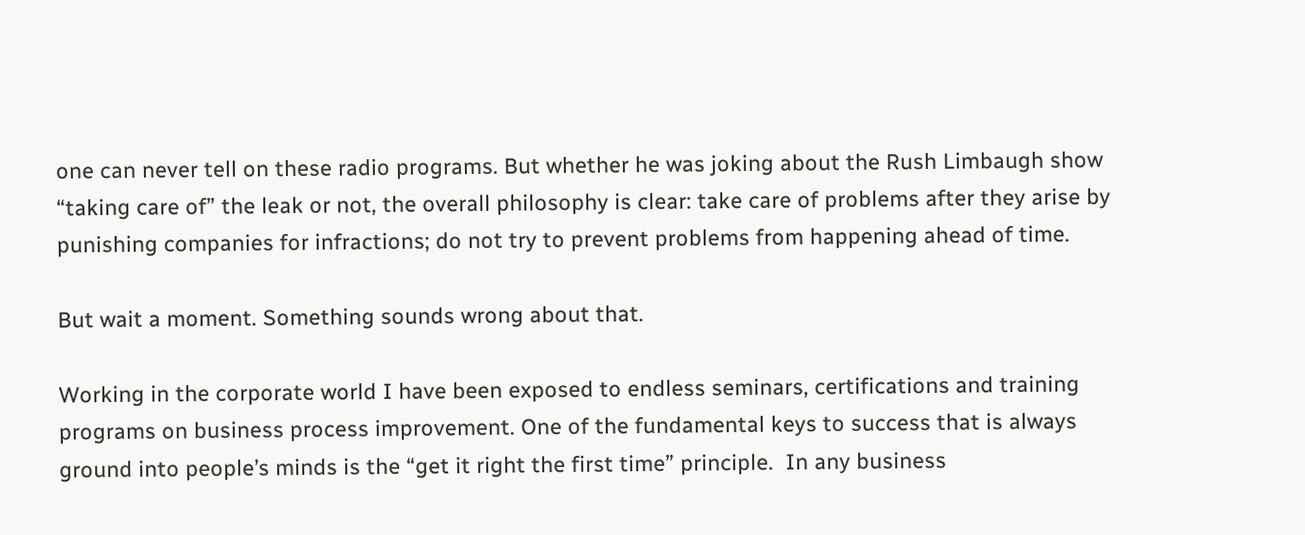one can never tell on these radio programs. But whether he was joking about the Rush Limbaugh show “taking care of” the leak or not, the overall philosophy is clear: take care of problems after they arise by punishing companies for infractions; do not try to prevent problems from happening ahead of time.

But wait a moment. Something sounds wrong about that.

Working in the corporate world I have been exposed to endless seminars, certifications and training programs on business process improvement. One of the fundamental keys to success that is always ground into people’s minds is the “get it right the first time” principle.  In any business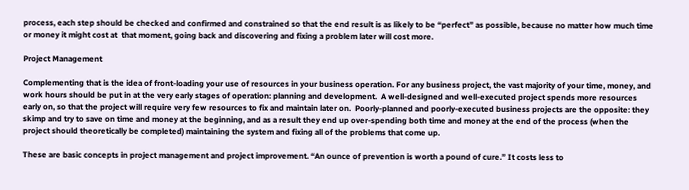process, each step should be checked and confirmed and constrained so that the end result is as likely to be “perfect” as possible, because no matter how much time or money it might cost at  that moment, going back and discovering and fixing a problem later will cost more.

Project Management

Complementing that is the idea of front-loading your use of resources in your business operation. For any business project, the vast majority of your time, money, and work hours should be put in at the very early stages of operation: planning and development.  A well-designed and well-executed project spends more resources early on, so that the project will require very few resources to fix and maintain later on.  Poorly-planned and poorly-executed business projects are the opposite: they skimp and try to save on time and money at the beginning, and as a result they end up over-spending both time and money at the end of the process (when the project should theoretically be completed) maintaining the system and fixing all of the problems that come up.

These are basic concepts in project management and project improvement. “An ounce of prevention is worth a pound of cure.” It costs less to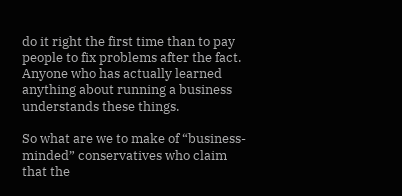do it right the first time than to pay people to fix problems after the fact. Anyone who has actually learned anything about running a business understands these things.

So what are we to make of “business-minded” conservatives who claim that the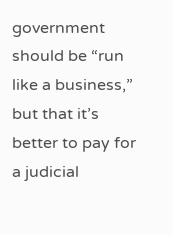government should be “run like a business,” but that it’s better to pay for a judicial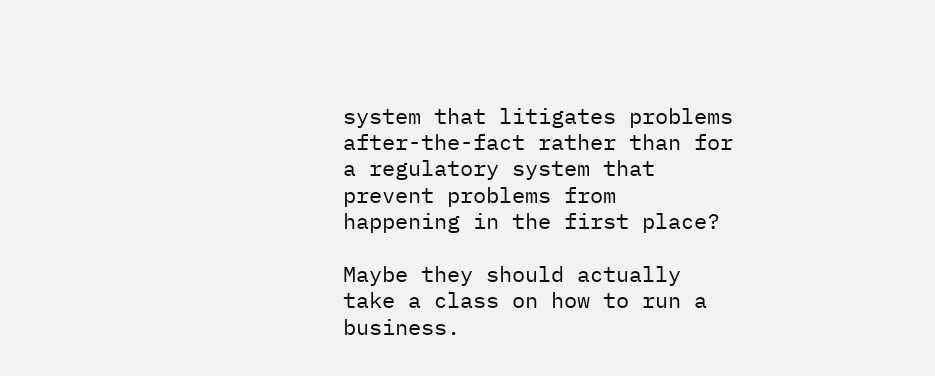system that litigates problems after-the-fact rather than for a regulatory system that prevent problems from happening in the first place?

Maybe they should actually take a class on how to run a business.